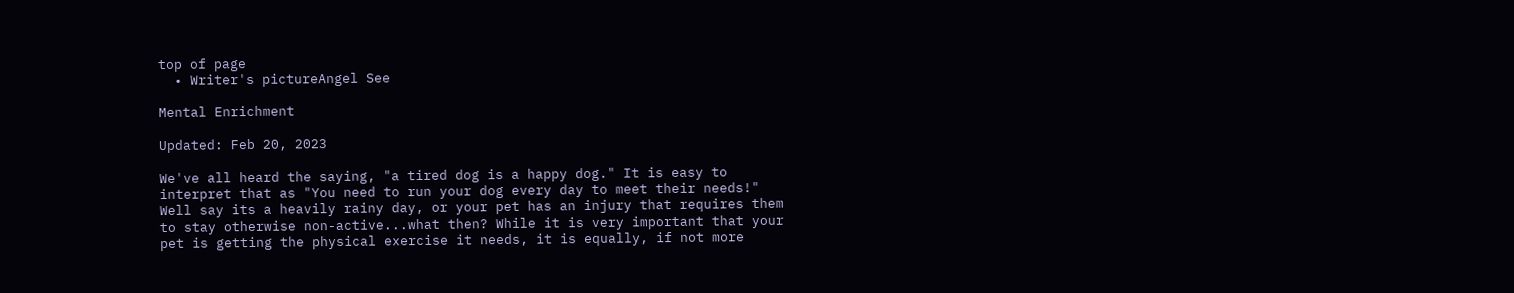top of page
  • Writer's pictureAngel See

Mental Enrichment

Updated: Feb 20, 2023

We've all heard the saying, "a tired dog is a happy dog." It is easy to interpret that as "You need to run your dog every day to meet their needs!" Well say its a heavily rainy day, or your pet has an injury that requires them to stay otherwise non-active...what then? While it is very important that your pet is getting the physical exercise it needs, it is equally, if not more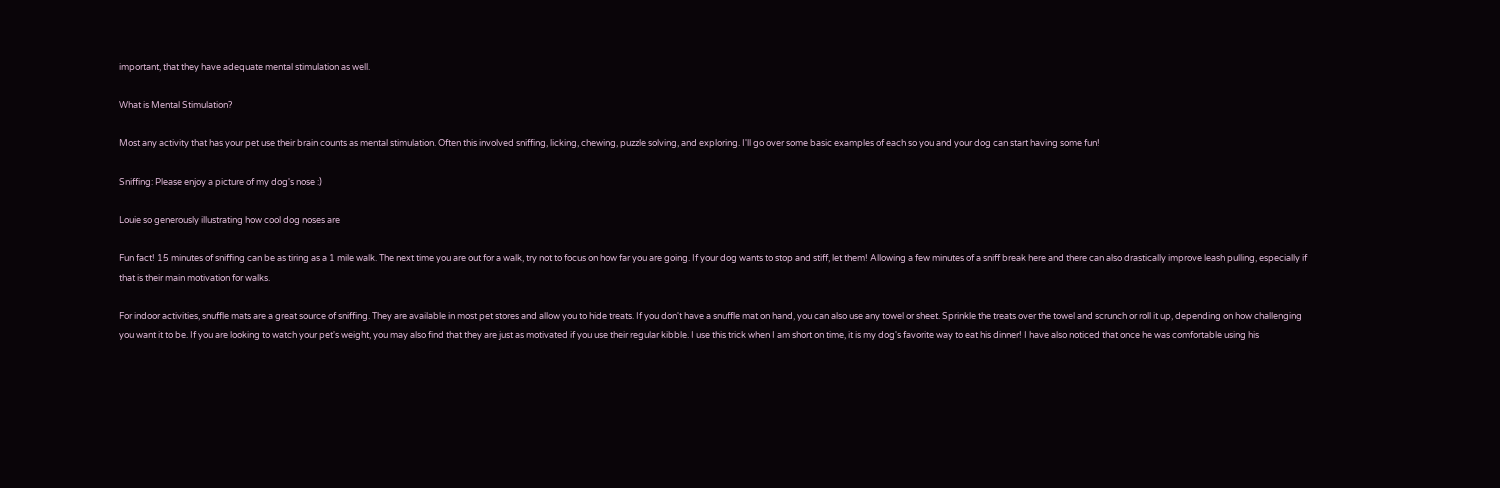important, that they have adequate mental stimulation as well.

What is Mental Stimulation?

Most any activity that has your pet use their brain counts as mental stimulation. Often this involved sniffing, licking, chewing, puzzle solving, and exploring. I'll go over some basic examples of each so you and your dog can start having some fun!

Sniffing: Please enjoy a picture of my dog's nose :)

Louie so generously illustrating how cool dog noses are

Fun fact! 15 minutes of sniffing can be as tiring as a 1 mile walk. The next time you are out for a walk, try not to focus on how far you are going. If your dog wants to stop and stiff, let them! Allowing a few minutes of a sniff break here and there can also drastically improve leash pulling, especially if that is their main motivation for walks.

For indoor activities, snuffle mats are a great source of sniffing. They are available in most pet stores and allow you to hide treats. If you don't have a snuffle mat on hand, you can also use any towel or sheet. Sprinkle the treats over the towel and scrunch or roll it up, depending on how challenging you want it to be. If you are looking to watch your pet's weight, you may also find that they are just as motivated if you use their regular kibble. I use this trick when I am short on time, it is my dog's favorite way to eat his dinner! I have also noticed that once he was comfortable using his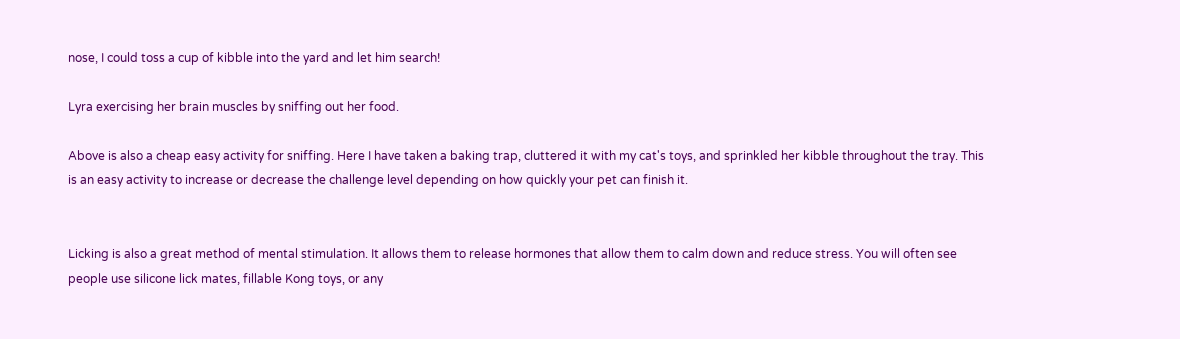nose, I could toss a cup of kibble into the yard and let him search!

Lyra exercising her brain muscles by sniffing out her food.

Above is also a cheap easy activity for sniffing. Here I have taken a baking trap, cluttered it with my cat's toys, and sprinkled her kibble throughout the tray. This is an easy activity to increase or decrease the challenge level depending on how quickly your pet can finish it.


Licking is also a great method of mental stimulation. It allows them to release hormones that allow them to calm down and reduce stress. You will often see people use silicone lick mates, fillable Kong toys, or any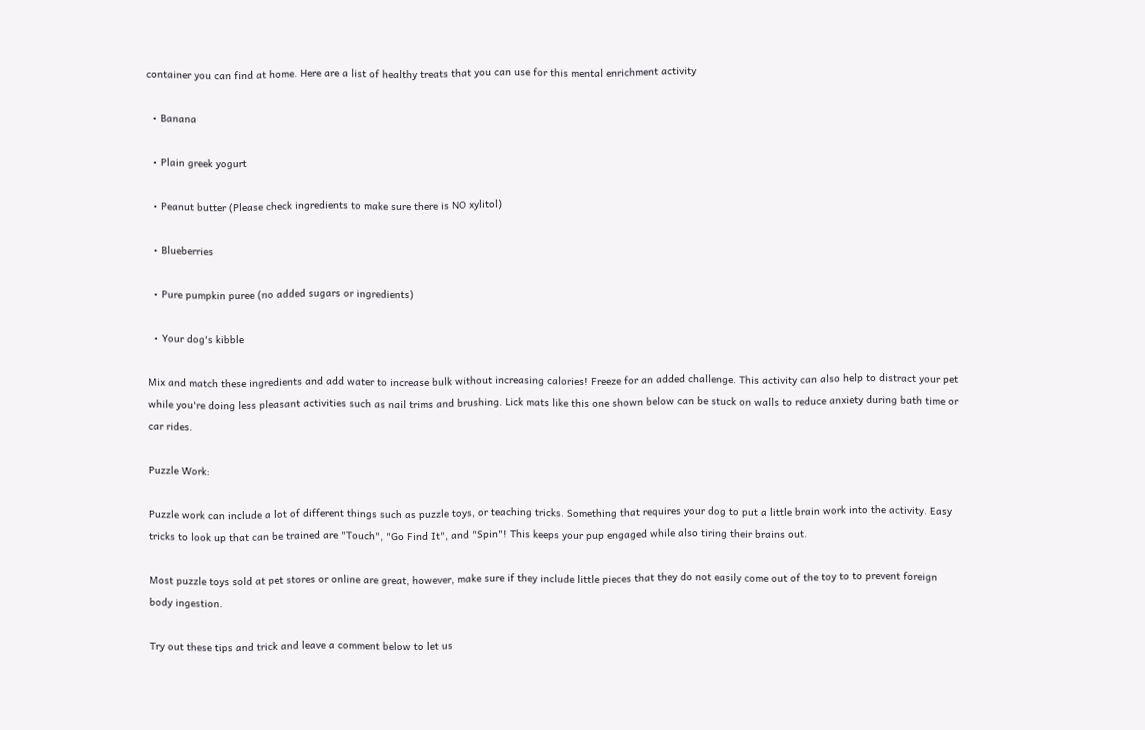container you can find at home. Here are a list of healthy treats that you can use for this mental enrichment activity

  • Banana

  • Plain greek yogurt

  • Peanut butter (Please check ingredients to make sure there is NO xylitol)

  • Blueberries

  • Pure pumpkin puree (no added sugars or ingredients)

  • Your dog's kibble

Mix and match these ingredients and add water to increase bulk without increasing calories! Freeze for an added challenge. This activity can also help to distract your pet while you're doing less pleasant activities such as nail trims and brushing. Lick mats like this one shown below can be stuck on walls to reduce anxiety during bath time or car rides.

Puzzle Work:

Puzzle work can include a lot of different things such as puzzle toys, or teaching tricks. Something that requires your dog to put a little brain work into the activity. Easy tricks to look up that can be trained are "Touch", "Go Find It", and "Spin"! This keeps your pup engaged while also tiring their brains out.

Most puzzle toys sold at pet stores or online are great, however, make sure if they include little pieces that they do not easily come out of the toy to to prevent foreign body ingestion.

Try out these tips and trick and leave a comment below to let us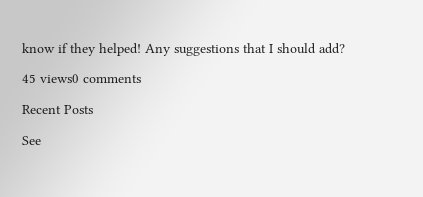know if they helped! Any suggestions that I should add?

45 views0 comments

Recent Posts

See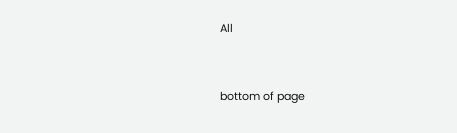All


bottom of page